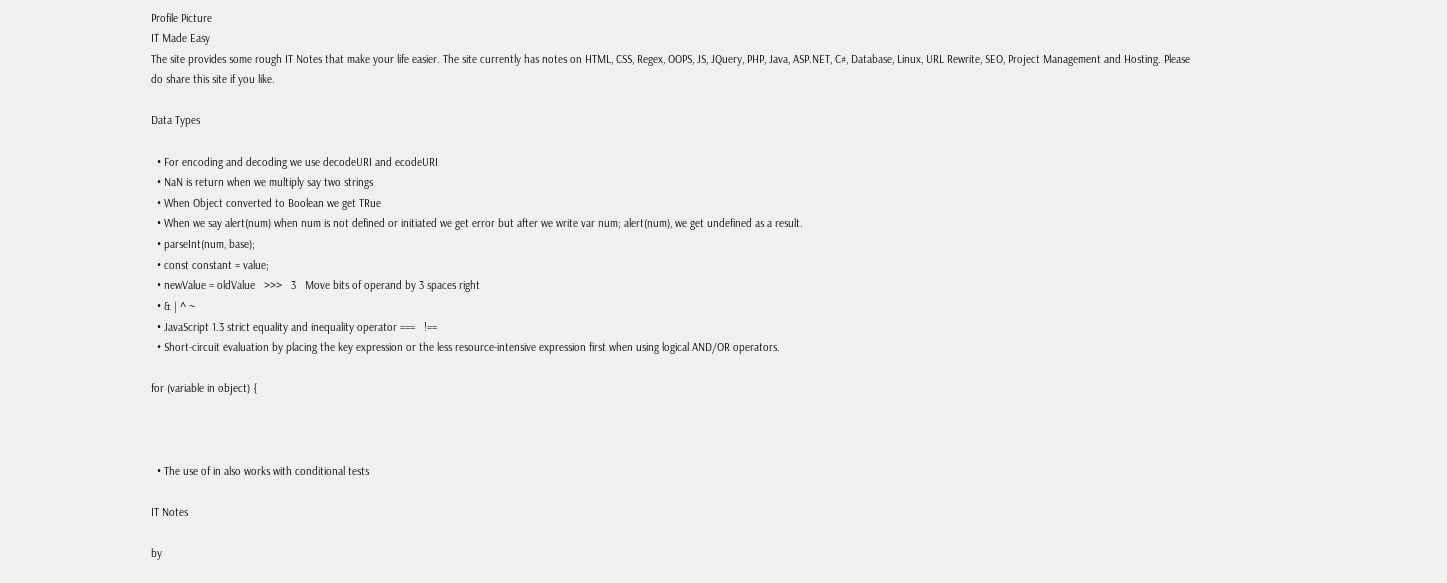Profile Picture
IT Made Easy
The site provides some rough IT Notes that make your life easier. The site currently has notes on HTML, CSS, Regex, OOPS, JS, JQuery, PHP, Java, ASP.NET, C#, Database, Linux, URL Rewrite, SEO, Project Management and Hosting. Please do share this site if you like.

Data Types

  • For encoding and decoding we use decodeURI and ecodeURI
  • NaN is return when we multiply say two strings
  • When Object converted to Boolean we get TRue
  • When we say alert(num) when num is not defined or initiated we get error but after we write var num; alert(num), we get undefined as a result.
  • parseInt(num, base);
  • const constant = value;
  • newValue = oldValue   >>>   3   Move bits of operand by 3 spaces right
  • & | ^ ~
  • JavaScript 1.3 strict equality and inequality operator ===   !==
  • Short-circuit evaluation by placing the key expression or the less resource-intensive expression first when using logical AND/OR operators.

for (variable in object) {



  • The use of in also works with conditional tests

IT Notes

by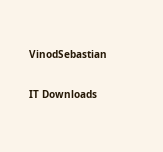VinodSebastian

IT Downloads